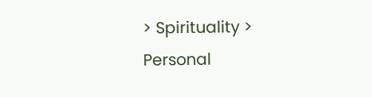> Spirituality > Personal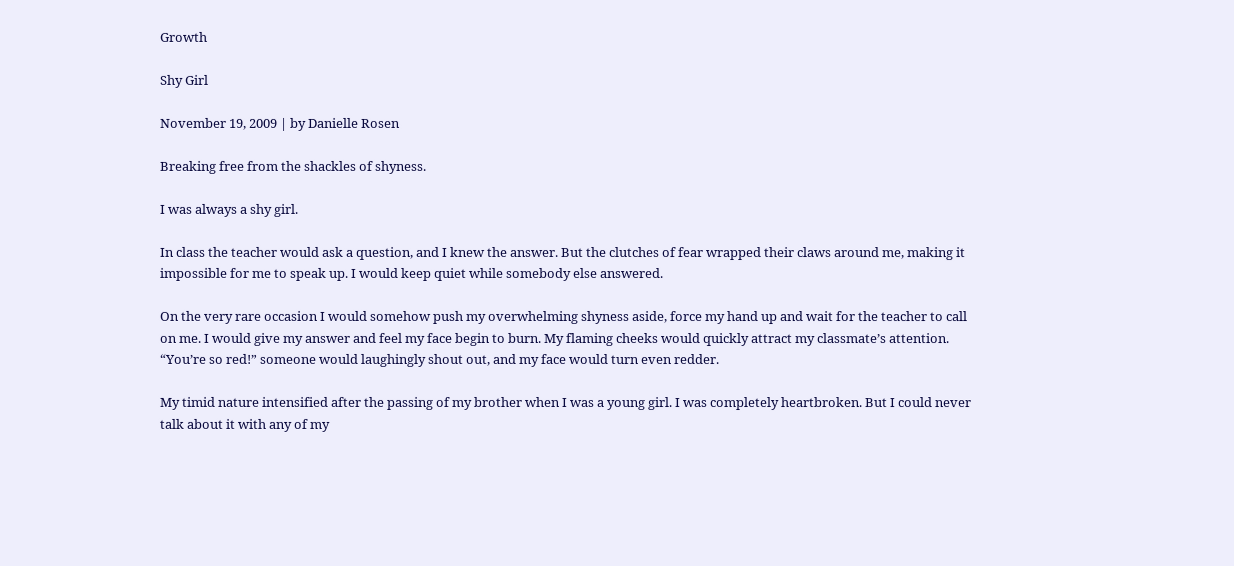Growth

Shy Girl

November 19, 2009 | by Danielle Rosen

Breaking free from the shackles of shyness.

I was always a shy girl.

In class the teacher would ask a question, and I knew the answer. But the clutches of fear wrapped their claws around me, making it impossible for me to speak up. I would keep quiet while somebody else answered.

On the very rare occasion I would somehow push my overwhelming shyness aside, force my hand up and wait for the teacher to call on me. I would give my answer and feel my face begin to burn. My flaming cheeks would quickly attract my classmate’s attention. “You’re so red!” someone would laughingly shout out, and my face would turn even redder.

My timid nature intensified after the passing of my brother when I was a young girl. I was completely heartbroken. But I could never talk about it with any of my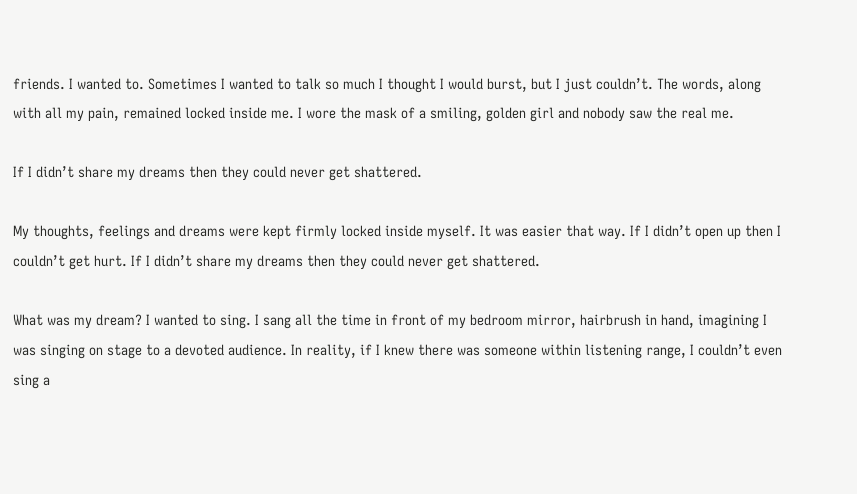friends. I wanted to. Sometimes I wanted to talk so much I thought I would burst, but I just couldn’t. The words, along with all my pain, remained locked inside me. I wore the mask of a smiling, golden girl and nobody saw the real me.

If I didn’t share my dreams then they could never get shattered.

My thoughts, feelings and dreams were kept firmly locked inside myself. It was easier that way. If I didn’t open up then I couldn’t get hurt. If I didn’t share my dreams then they could never get shattered.

What was my dream? I wanted to sing. I sang all the time in front of my bedroom mirror, hairbrush in hand, imagining I was singing on stage to a devoted audience. In reality, if I knew there was someone within listening range, I couldn’t even sing a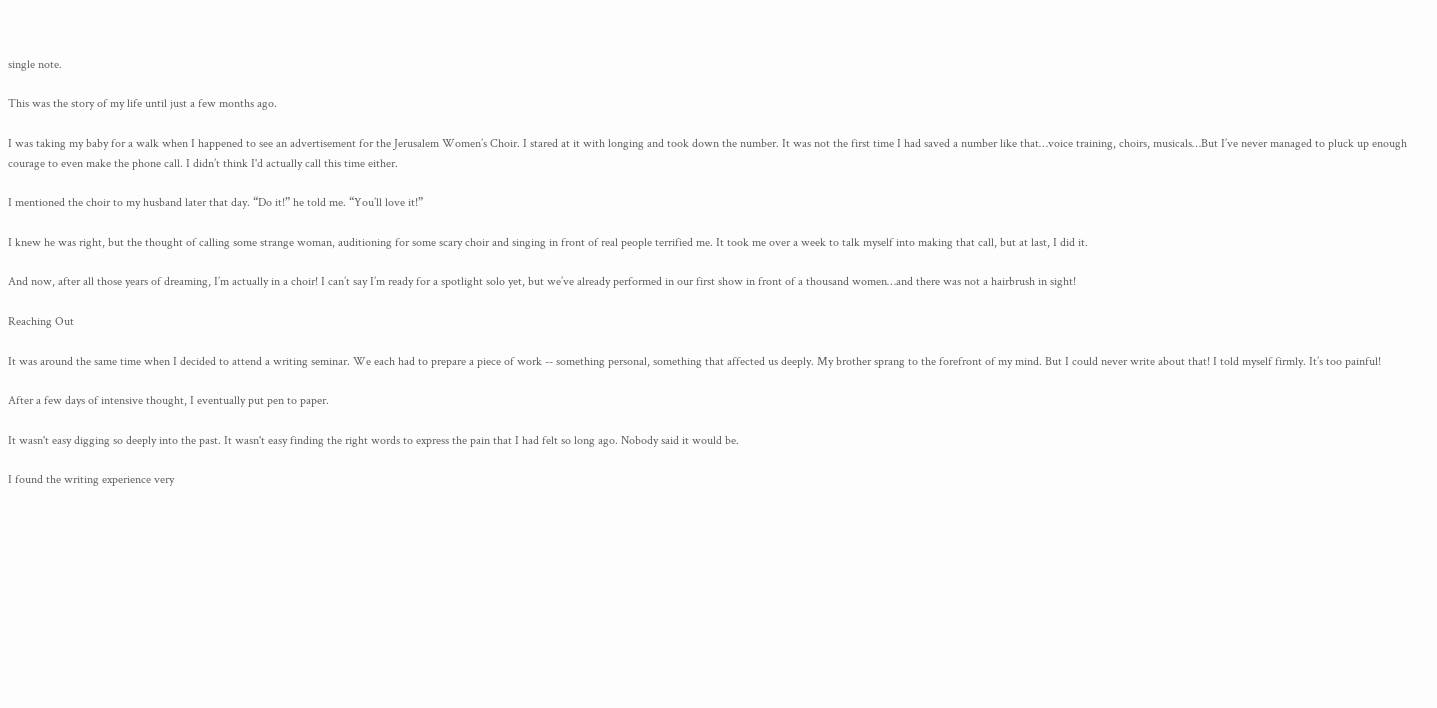single note.

This was the story of my life until just a few months ago.

I was taking my baby for a walk when I happened to see an advertisement for the Jerusalem Women’s Choir. I stared at it with longing and took down the number. It was not the first time I had saved a number like that…voice training, choirs, musicals…But I’ve never managed to pluck up enough courage to even make the phone call. I didn’t think I'd actually call this time either.

I mentioned the choir to my husband later that day. “Do it!” he told me. “You’ll love it!”

I knew he was right, but the thought of calling some strange woman, auditioning for some scary choir and singing in front of real people terrified me. It took me over a week to talk myself into making that call, but at last, I did it.

And now, after all those years of dreaming, I’m actually in a choir! I can’t say I’m ready for a spotlight solo yet, but we’ve already performed in our first show in front of a thousand women…and there was not a hairbrush in sight!

Reaching Out

It was around the same time when I decided to attend a writing seminar. We each had to prepare a piece of work -- something personal, something that affected us deeply. My brother sprang to the forefront of my mind. But I could never write about that! I told myself firmly. It’s too painful!

After a few days of intensive thought, I eventually put pen to paper.

It wasn't easy digging so deeply into the past. It wasn't easy finding the right words to express the pain that I had felt so long ago. Nobody said it would be.

I found the writing experience very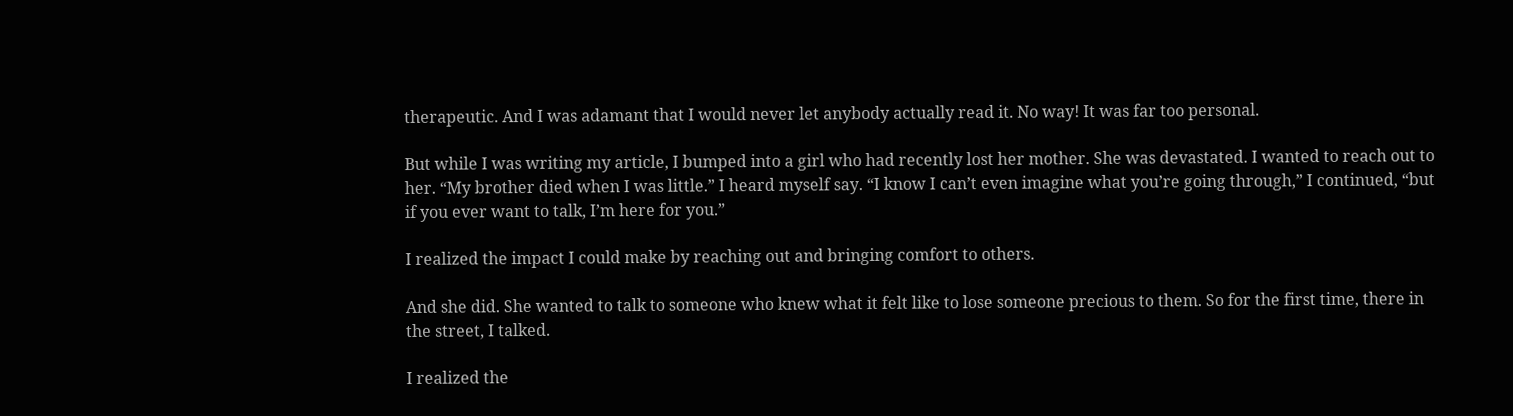therapeutic. And I was adamant that I would never let anybody actually read it. No way! It was far too personal.

But while I was writing my article, I bumped into a girl who had recently lost her mother. She was devastated. I wanted to reach out to her. “My brother died when I was little.” I heard myself say. “I know I can’t even imagine what you’re going through,” I continued, “but if you ever want to talk, I’m here for you.”

I realized the impact I could make by reaching out and bringing comfort to others.

And she did. She wanted to talk to someone who knew what it felt like to lose someone precious to them. So for the first time, there in the street, I talked.

I realized the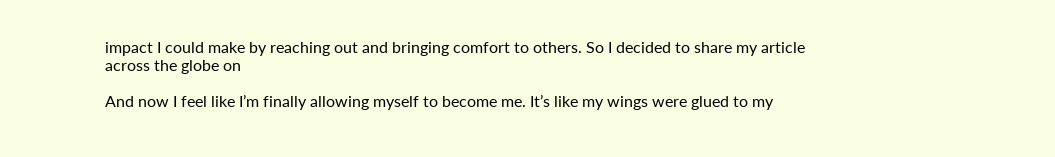impact I could make by reaching out and bringing comfort to others. So I decided to share my article across the globe on

And now I feel like I’m finally allowing myself to become me. It’s like my wings were glued to my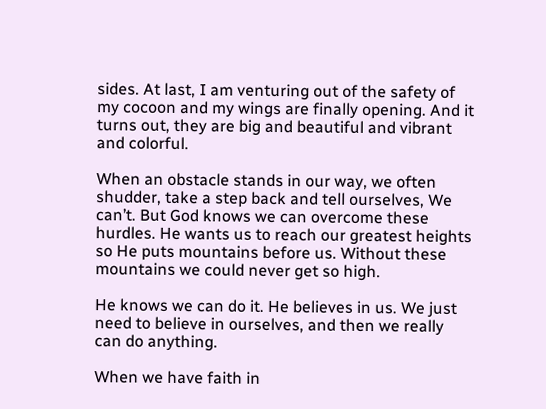sides. At last, I am venturing out of the safety of my cocoon and my wings are finally opening. And it turns out, they are big and beautiful and vibrant and colorful.

When an obstacle stands in our way, we often shudder, take a step back and tell ourselves, We can’t. But God knows we can overcome these hurdles. He wants us to reach our greatest heights so He puts mountains before us. Without these mountains we could never get so high.

He knows we can do it. He believes in us. We just need to believe in ourselves, and then we really can do anything.

When we have faith in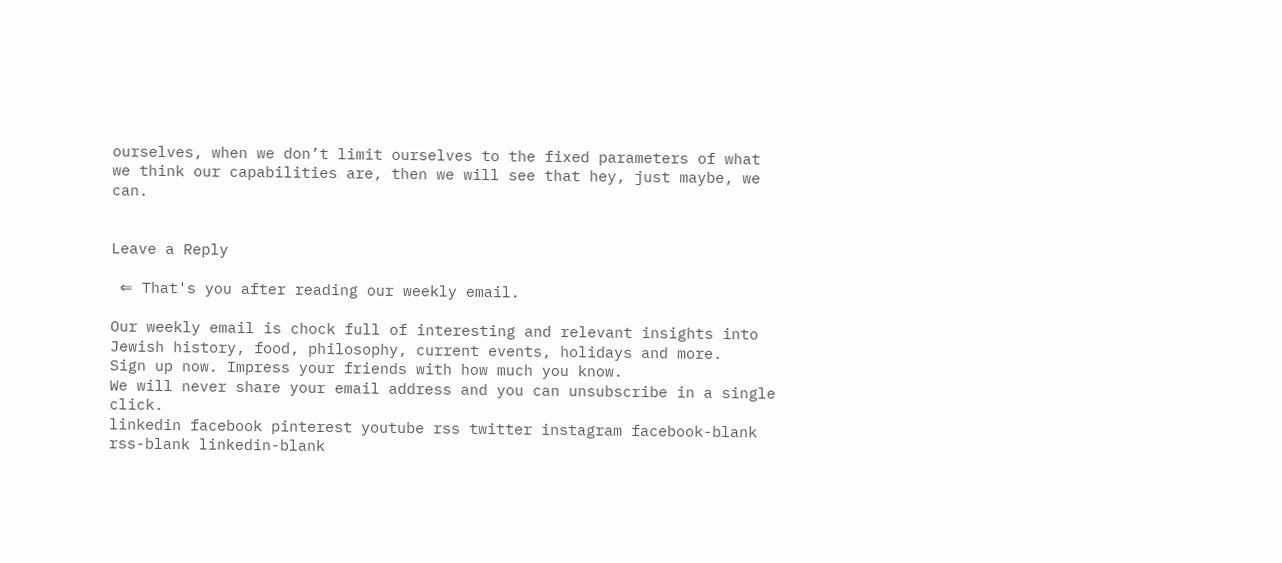ourselves, when we don’t limit ourselves to the fixed parameters of what we think our capabilities are, then we will see that hey, just maybe, we can.


Leave a Reply

 ⇐ That's you after reading our weekly email.

Our weekly email is chock full of interesting and relevant insights into Jewish history, food, philosophy, current events, holidays and more.
Sign up now. Impress your friends with how much you know.
We will never share your email address and you can unsubscribe in a single click.
linkedin facebook pinterest youtube rss twitter instagram facebook-blank rss-blank linkedin-blank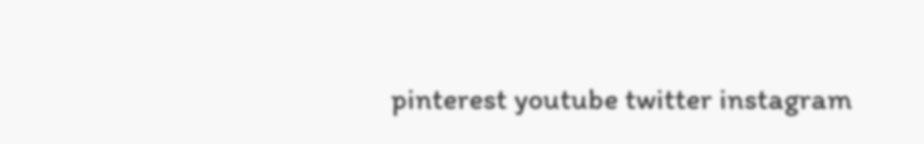pinterest youtube twitter instagram